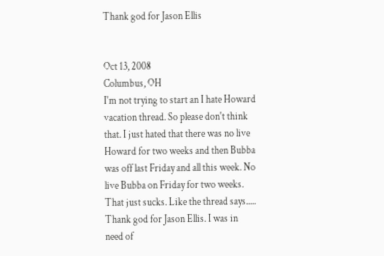Thank god for Jason Ellis


Oct 13, 2008
Columbus, OH
I'm not trying to start an I hate Howard vacation thread. So please don't think that. I just hated that there was no live Howard for two weeks and then Bubba was off last Friday and all this week. No live Bubba on Friday for two weeks. That just sucks. Like the thread says..... Thank god for Jason Ellis. I was in need of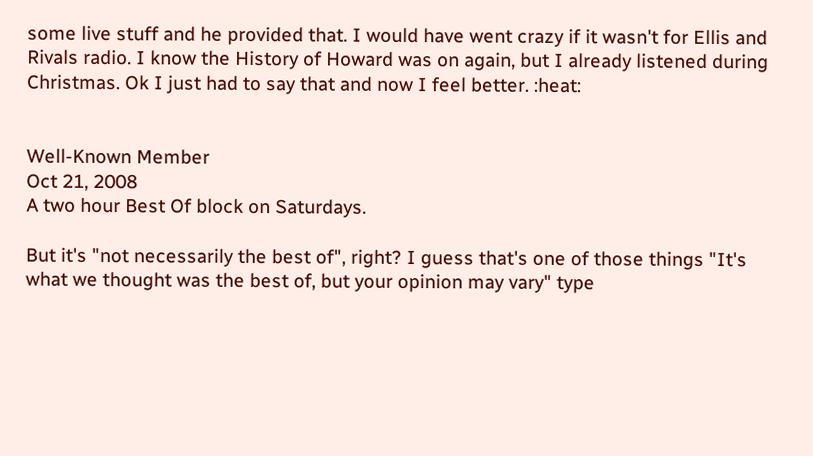some live stuff and he provided that. I would have went crazy if it wasn't for Ellis and Rivals radio. I know the History of Howard was on again, but I already listened during Christmas. Ok I just had to say that and now I feel better. :heat:


Well-Known Member
Oct 21, 2008
A two hour Best Of block on Saturdays.

But it's "not necessarily the best of", right? I guess that's one of those things "It's what we thought was the best of, but your opinion may vary" type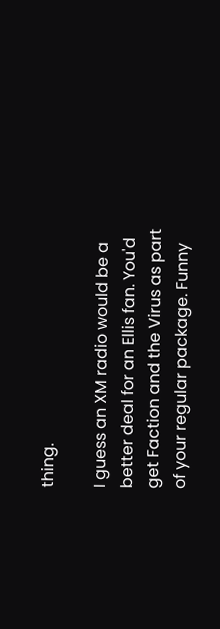thing.

I guess an XM radio would be a better deal for an Ellis fan. You'd get Faction and the Virus as part of your regular package. Funny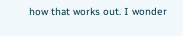how that works out. I wonder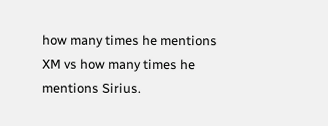how many times he mentions XM vs how many times he mentions Sirius.